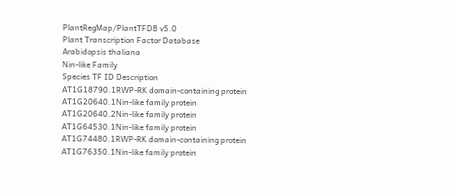PlantRegMap/PlantTFDB v5.0
Plant Transcription Factor Database
Arabidopsis thaliana
Nin-like Family
Species TF ID Description
AT1G18790.1RWP-RK domain-containing protein
AT1G20640.1Nin-like family protein
AT1G20640.2Nin-like family protein
AT1G64530.1Nin-like family protein
AT1G74480.1RWP-RK domain-containing protein
AT1G76350.1Nin-like family protein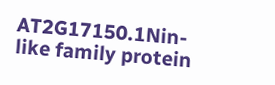AT2G17150.1Nin-like family protein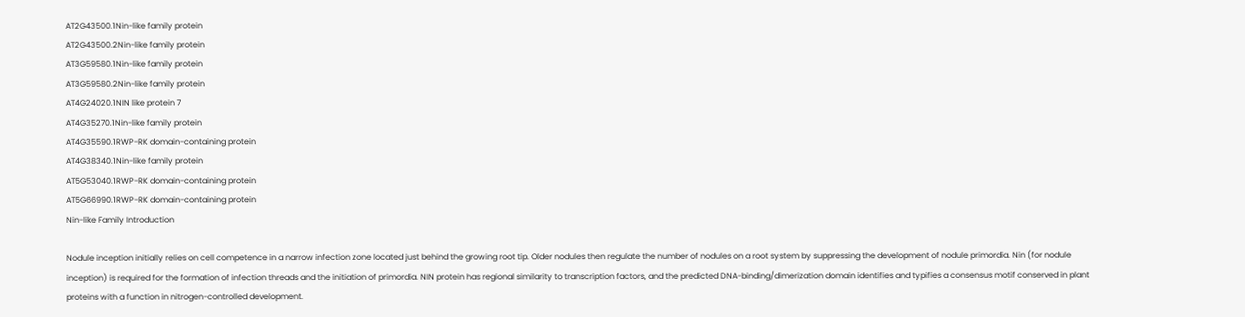AT2G43500.1Nin-like family protein
AT2G43500.2Nin-like family protein
AT3G59580.1Nin-like family protein
AT3G59580.2Nin-like family protein
AT4G24020.1NIN like protein 7
AT4G35270.1Nin-like family protein
AT4G35590.1RWP-RK domain-containing protein
AT4G38340.1Nin-like family protein
AT5G53040.1RWP-RK domain-containing protein
AT5G66990.1RWP-RK domain-containing protein
Nin-like Family Introduction

Nodule inception initially relies on cell competence in a narrow infection zone located just behind the growing root tip. Older nodules then regulate the number of nodules on a root system by suppressing the development of nodule primordia. Nin (for nodule inception) is required for the formation of infection threads and the initiation of primordia. NIN protein has regional similarity to transcription factors, and the predicted DNA-binding/dimerization domain identifies and typifies a consensus motif conserved in plant proteins with a function in nitrogen-controlled development.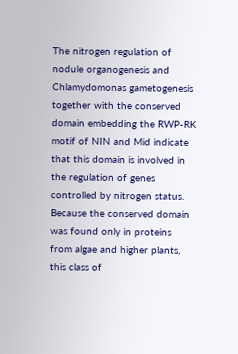The nitrogen regulation of nodule organogenesis and Chlamydomonas gametogenesis together with the conserved domain embedding the RWP-RK motif of NIN and Mid indicate that this domain is involved in the regulation of genes controlled by nitrogen status. Because the conserved domain was found only in proteins from algae and higher plants, this class of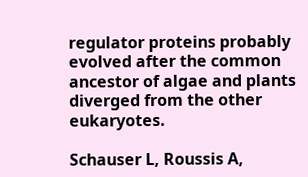regulator proteins probably evolved after the common ancestor of algae and plants diverged from the other eukaryotes.

Schauser L, Roussis A,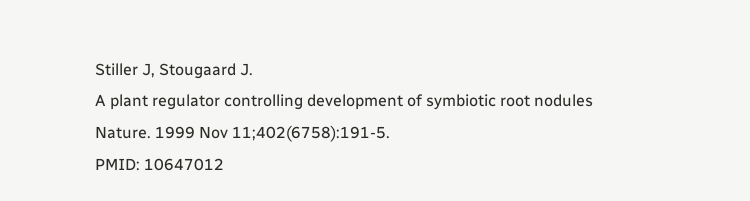Stiller J, Stougaard J.
A plant regulator controlling development of symbiotic root nodules
Nature. 1999 Nov 11;402(6758):191-5.
PMID: 10647012